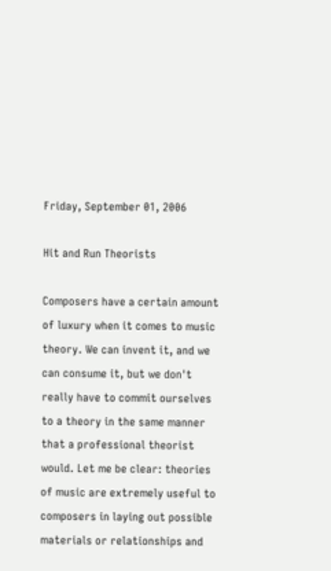Friday, September 01, 2006

Hit and Run Theorists

Composers have a certain amount of luxury when it comes to music theory. We can invent it, and we can consume it, but we don't really have to commit ourselves to a theory in the same manner that a professional theorist would. Let me be clear: theories of music are extremely useful to composers in laying out possible materials or relationships and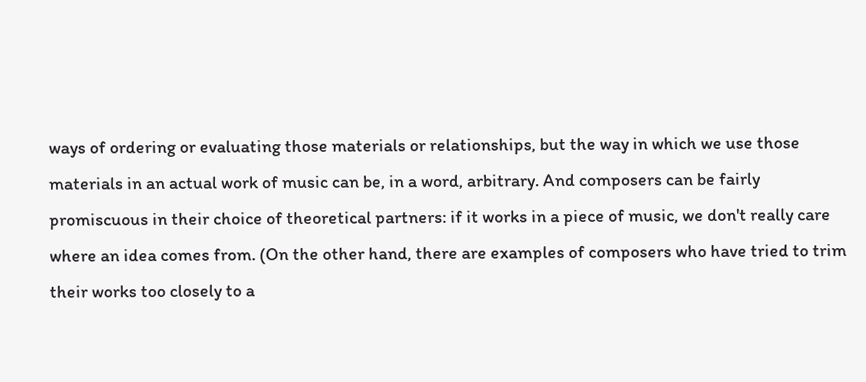ways of ordering or evaluating those materials or relationships, but the way in which we use those materials in an actual work of music can be, in a word, arbitrary. And composers can be fairly promiscuous in their choice of theoretical partners: if it works in a piece of music, we don't really care where an idea comes from. (On the other hand, there are examples of composers who have tried to trim their works too closely to a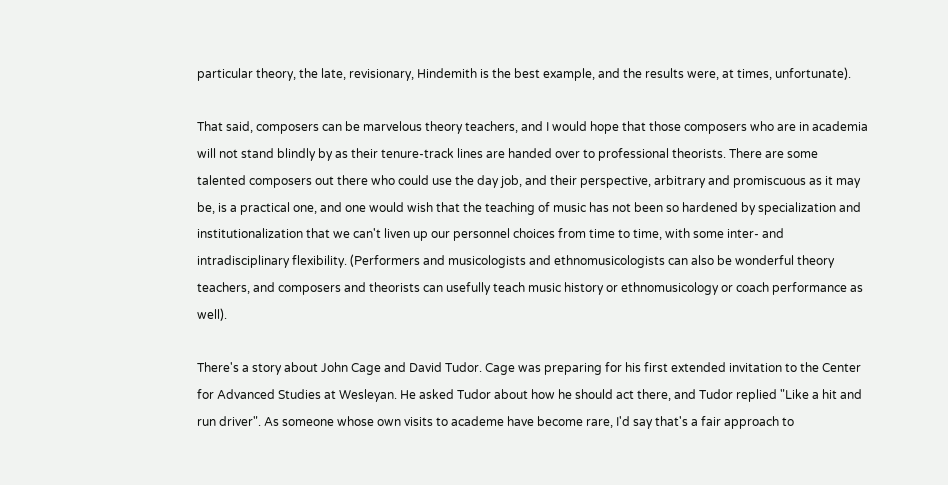particular theory, the late, revisionary, Hindemith is the best example, and the results were, at times, unfortunate).

That said, composers can be marvelous theory teachers, and I would hope that those composers who are in academia will not stand blindly by as their tenure-track lines are handed over to professional theorists. There are some talented composers out there who could use the day job, and their perspective, arbitrary and promiscuous as it may be, is a practical one, and one would wish that the teaching of music has not been so hardened by specialization and institutionalization that we can't liven up our personnel choices from time to time, with some inter- and intradisciplinary flexibility. (Performers and musicologists and ethnomusicologists can also be wonderful theory teachers, and composers and theorists can usefully teach music history or ethnomusicology or coach performance as well).

There's a story about John Cage and David Tudor. Cage was preparing for his first extended invitation to the Center for Advanced Studies at Wesleyan. He asked Tudor about how he should act there, and Tudor replied "Like a hit and run driver". As someone whose own visits to academe have become rare, I'd say that's a fair approach to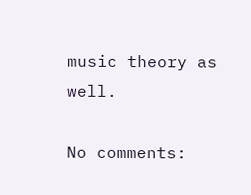music theory as well.

No comments: